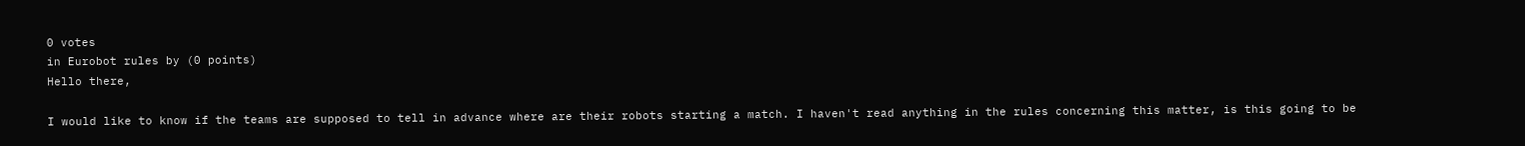0 votes
in Eurobot rules by (0 points)
Hello there,

I would like to know if the teams are supposed to tell in advance where are their robots starting a match. I haven't read anything in the rules concerning this matter, is this going to be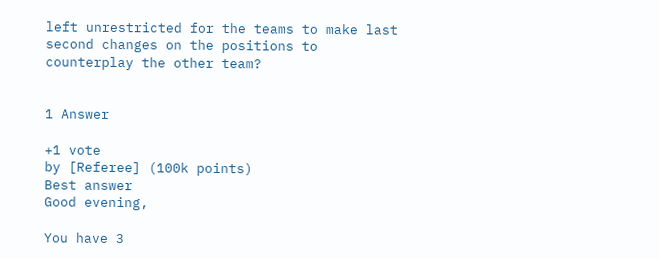left unrestricted for the teams to make last second changes on the positions to counterplay the other team?


1 Answer

+1 vote
by [Referee] (100k points)
Best answer
Good evening,

You have 3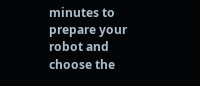minutes to prepare your robot and choose the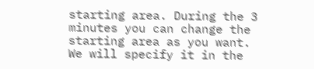starting area. During the 3 minutes you can change the starting area as you want. We will specify it in the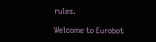rules.

Welcome to Eurobot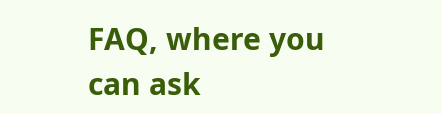FAQ, where you can ask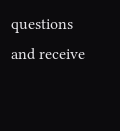questions and receive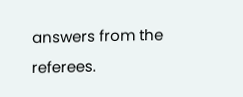answers from the referees.